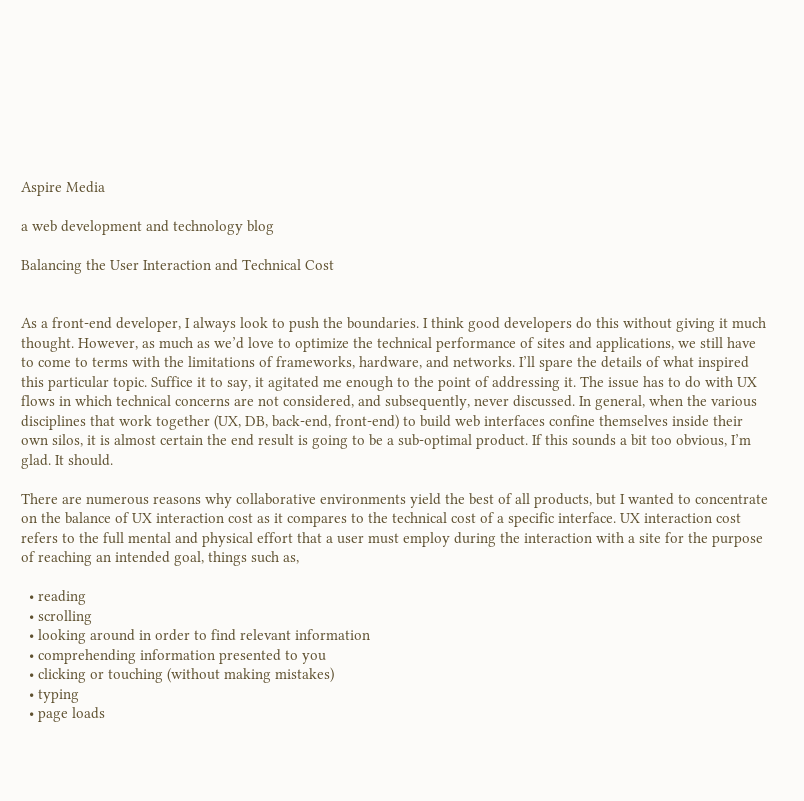Aspire Media

a web development and technology blog

Balancing the User Interaction and Technical Cost


As a front-end developer, I always look to push the boundaries. I think good developers do this without giving it much thought. However, as much as we’d love to optimize the technical performance of sites and applications, we still have to come to terms with the limitations of frameworks, hardware, and networks. I’ll spare the details of what inspired this particular topic. Suffice it to say, it agitated me enough to the point of addressing it. The issue has to do with UX flows in which technical concerns are not considered, and subsequently, never discussed. In general, when the various disciplines that work together (UX, DB, back-end, front-end) to build web interfaces confine themselves inside their own silos, it is almost certain the end result is going to be a sub-optimal product. If this sounds a bit too obvious, I’m glad. It should.

There are numerous reasons why collaborative environments yield the best of all products, but I wanted to concentrate on the balance of UX interaction cost as it compares to the technical cost of a specific interface. UX interaction cost refers to the full mental and physical effort that a user must employ during the interaction with a site for the purpose of reaching an intended goal, things such as,

  • reading
  • scrolling
  • looking around in order to find relevant information
  • comprehending information presented to you
  • clicking or touching (without making mistakes)
  • typing
  • page loads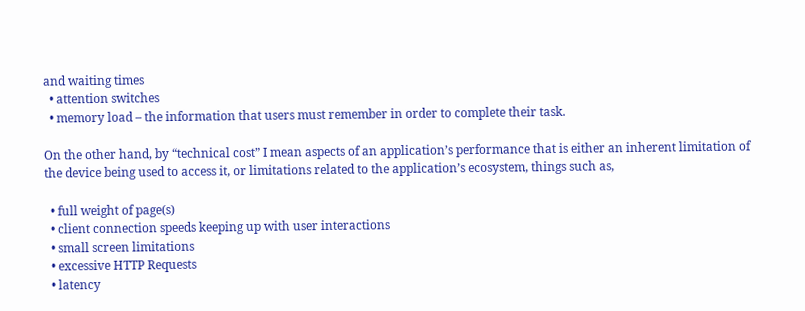and waiting times
  • attention switches
  • memory load – the information that users must remember in order to complete their task.

On the other hand, by “technical cost” I mean aspects of an application’s performance that is either an inherent limitation of the device being used to access it, or limitations related to the application’s ecosystem, things such as,

  • full weight of page(s)
  • client connection speeds keeping up with user interactions
  • small screen limitations
  • excessive HTTP Requests
  • latency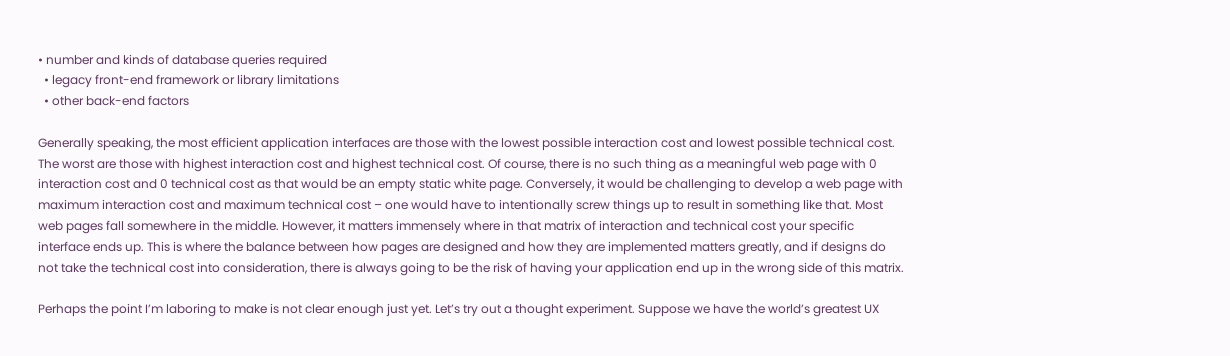• number and kinds of database queries required
  • legacy front-end framework or library limitations
  • other back-end factors

Generally speaking, the most efficient application interfaces are those with the lowest possible interaction cost and lowest possible technical cost. The worst are those with highest interaction cost and highest technical cost. Of course, there is no such thing as a meaningful web page with 0 interaction cost and 0 technical cost as that would be an empty static white page. Conversely, it would be challenging to develop a web page with maximum interaction cost and maximum technical cost – one would have to intentionally screw things up to result in something like that. Most web pages fall somewhere in the middle. However, it matters immensely where in that matrix of interaction and technical cost your specific interface ends up. This is where the balance between how pages are designed and how they are implemented matters greatly, and if designs do not take the technical cost into consideration, there is always going to be the risk of having your application end up in the wrong side of this matrix.

Perhaps the point I’m laboring to make is not clear enough just yet. Let’s try out a thought experiment. Suppose we have the world’s greatest UX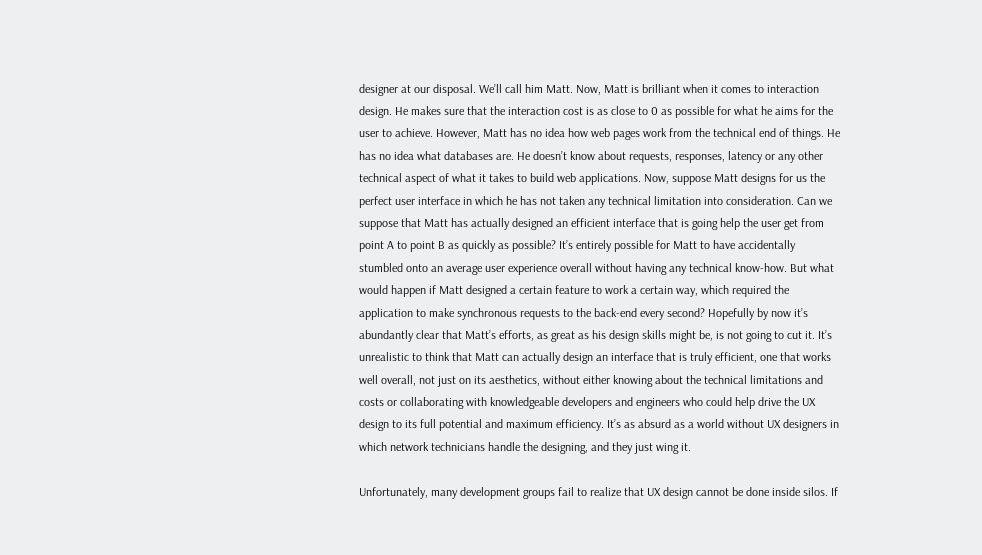designer at our disposal. We’ll call him Matt. Now, Matt is brilliant when it comes to interaction design. He makes sure that the interaction cost is as close to 0 as possible for what he aims for the user to achieve. However, Matt has no idea how web pages work from the technical end of things. He has no idea what databases are. He doesn’t know about requests, responses, latency or any other technical aspect of what it takes to build web applications. Now, suppose Matt designs for us the perfect user interface in which he has not taken any technical limitation into consideration. Can we suppose that Matt has actually designed an efficient interface that is going help the user get from point A to point B as quickly as possible? It’s entirely possible for Matt to have accidentally stumbled onto an average user experience overall without having any technical know-how. But what would happen if Matt designed a certain feature to work a certain way, which required the application to make synchronous requests to the back-end every second? Hopefully by now it’s abundantly clear that Matt’s efforts, as great as his design skills might be, is not going to cut it. It’s unrealistic to think that Matt can actually design an interface that is truly efficient, one that works well overall, not just on its aesthetics, without either knowing about the technical limitations and costs or collaborating with knowledgeable developers and engineers who could help drive the UX design to its full potential and maximum efficiency. It’s as absurd as a world without UX designers in which network technicians handle the designing, and they just wing it.

Unfortunately, many development groups fail to realize that UX design cannot be done inside silos. If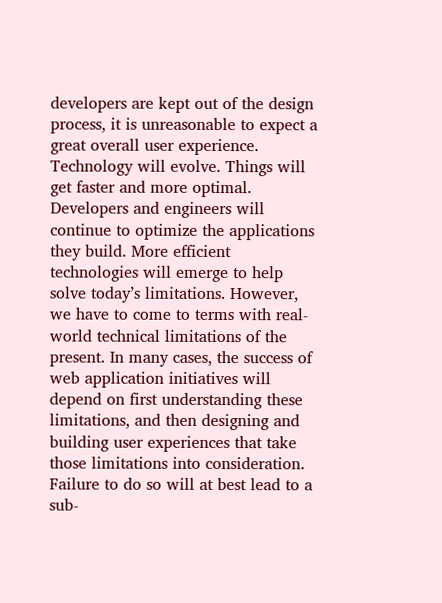developers are kept out of the design process, it is unreasonable to expect a great overall user experience. Technology will evolve. Things will get faster and more optimal. Developers and engineers will continue to optimize the applications they build. More efficient technologies will emerge to help solve today’s limitations. However, we have to come to terms with real-world technical limitations of the present. In many cases, the success of web application initiatives will depend on first understanding these limitations, and then designing and building user experiences that take those limitations into consideration. Failure to do so will at best lead to a sub-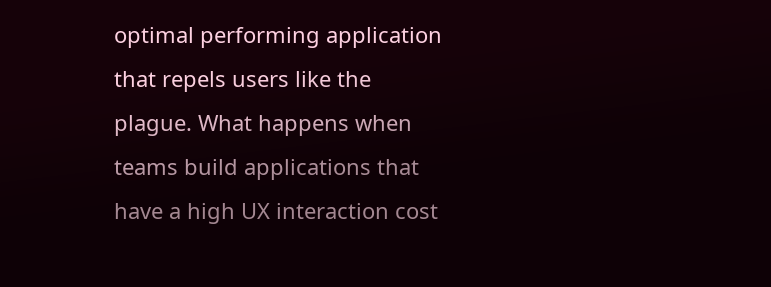optimal performing application that repels users like the plague. What happens when teams build applications that have a high UX interaction cost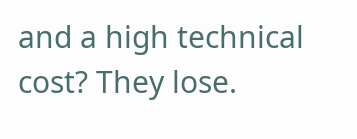and a high technical cost? They lose.